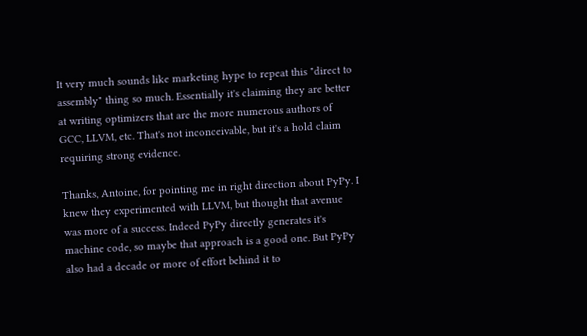It very much sounds like marketing hype to repeat this "direct to assembly" thing so much. Essentially it's claiming they are better at writing optimizers that are the more numerous authors of GCC, LLVM, etc. That's not inconceivable, but it's a hold claim requiring strong evidence.

Thanks, Antoine, for pointing me in right direction about PyPy. I knew they experimented with LLVM, but thought that avenue was more of a success. Indeed PyPy directly generates it's machine code, so maybe that approach is a good one. But PyPy also had a decade or more of effort behind it to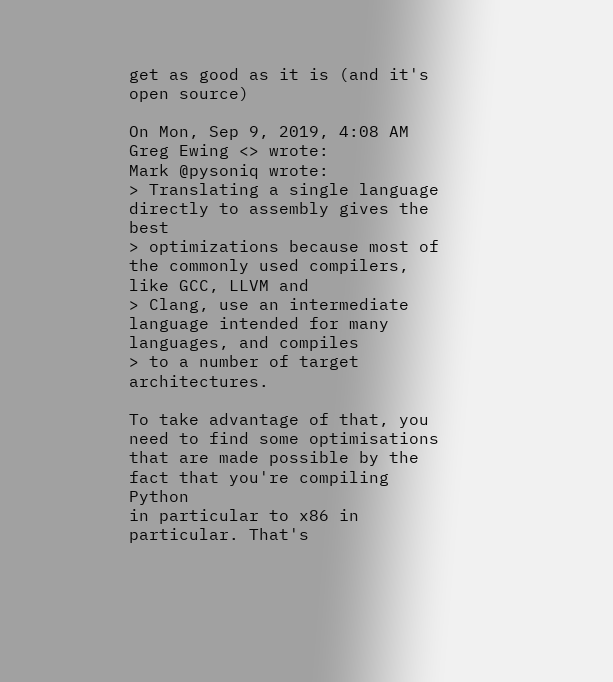get as good as it is (and it's open source)

On Mon, Sep 9, 2019, 4:08 AM Greg Ewing <> wrote:
Mark @pysoniq wrote:
> Translating a single language directly to assembly gives the best
> optimizations because most of the commonly used compilers, like GCC, LLVM and
> Clang, use an intermediate language intended for many languages, and compiles
> to a number of target architectures.

To take advantage of that, you need to find some optimisations
that are made possible by the fact that you're compiling Python
in particular to x86 in particular. That's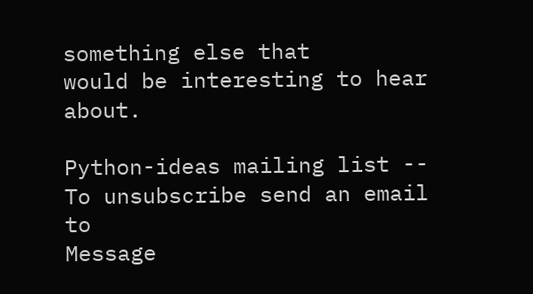something else that
would be interesting to hear about.

Python-ideas mailing list --
To unsubscribe send an email to
Message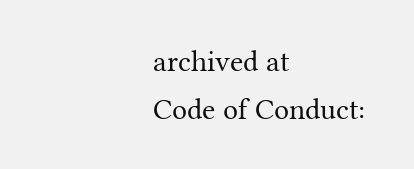archived at
Code of Conduct: